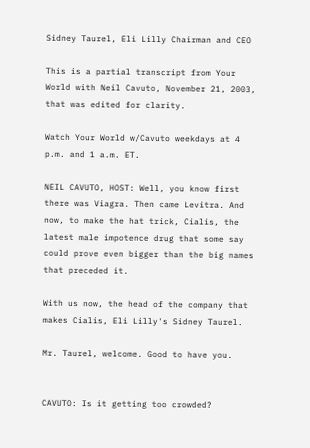Sidney Taurel, Eli Lilly Chairman and CEO

This is a partial transcript from Your World with Neil Cavuto, November 21, 2003, that was edited for clarity.

Watch Your World w/Cavuto weekdays at 4 p.m. and 1 a.m. ET.

NEIL CAVUTO, HOST: Well, you know first there was Viagra. Then came Levitra. And now, to make the hat trick, Cialis, the latest male impotence drug that some say could prove even bigger than the big names that preceded it.

With us now, the head of the company that makes Cialis, Eli Lilly's Sidney Taurel.

Mr. Taurel, welcome. Good to have you.


CAVUTO: Is it getting too crowded?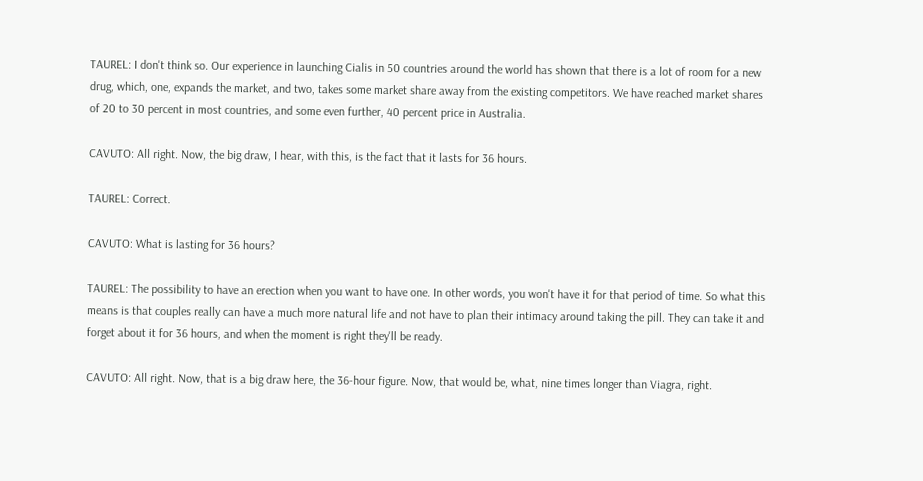TAUREL: I don't think so. Our experience in launching Cialis in 50 countries around the world has shown that there is a lot of room for a new drug, which, one, expands the market, and two, takes some market share away from the existing competitors. We have reached market shares of 20 to 30 percent in most countries, and some even further, 40 percent price in Australia.

CAVUTO: All right. Now, the big draw, I hear, with this, is the fact that it lasts for 36 hours.

TAUREL: Correct.

CAVUTO: What is lasting for 36 hours?

TAUREL: The possibility to have an erection when you want to have one. In other words, you won't have it for that period of time. So what this means is that couples really can have a much more natural life and not have to plan their intimacy around taking the pill. They can take it and forget about it for 36 hours, and when the moment is right they'll be ready.

CAVUTO: All right. Now, that is a big draw here, the 36-hour figure. Now, that would be, what, nine times longer than Viagra, right.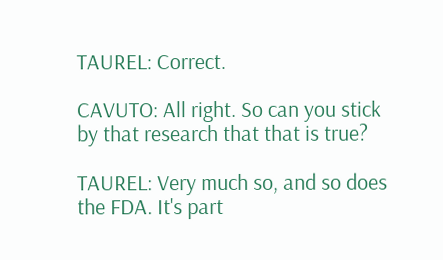TAUREL: Correct.

CAVUTO: All right. So can you stick by that research that that is true?

TAUREL: Very much so, and so does the FDA. It's part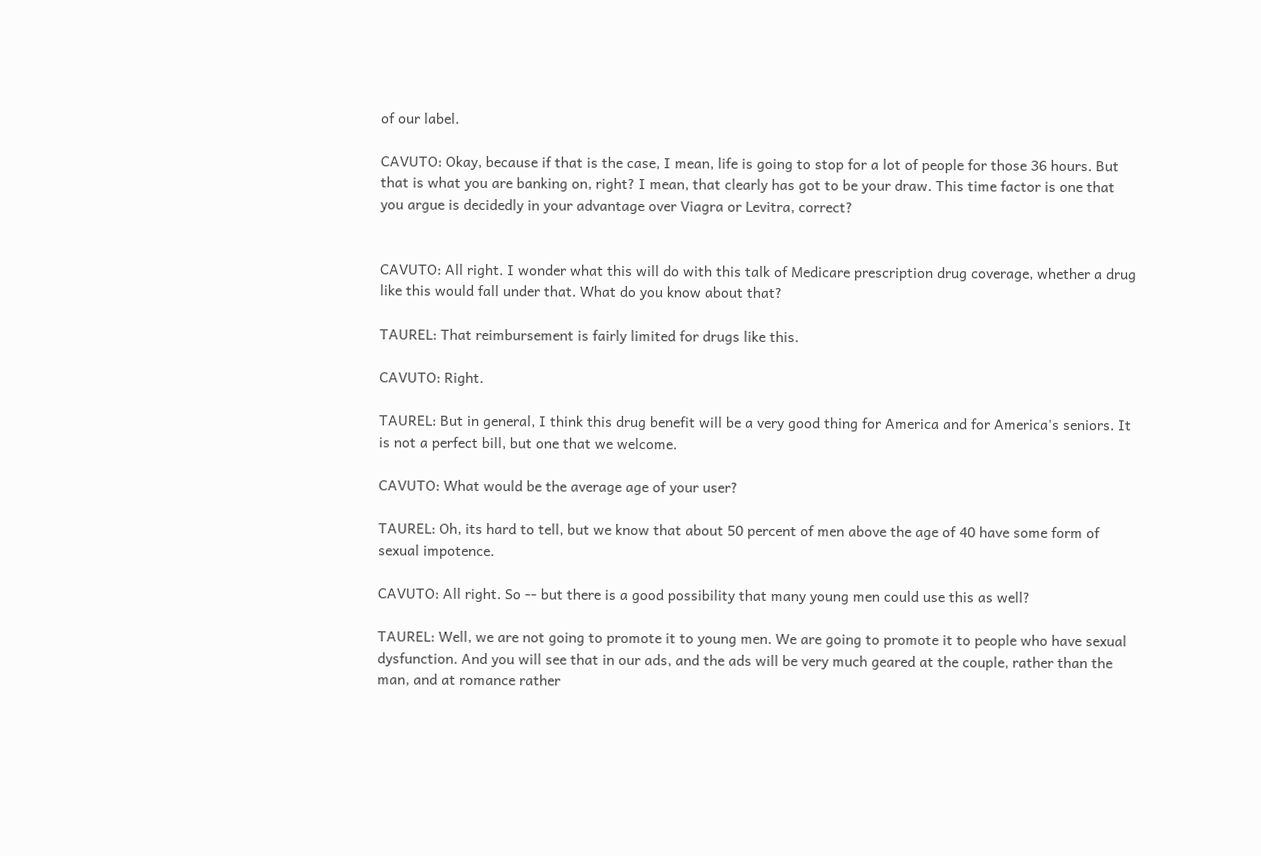of our label.

CAVUTO: Okay, because if that is the case, I mean, life is going to stop for a lot of people for those 36 hours. But that is what you are banking on, right? I mean, that clearly has got to be your draw. This time factor is one that you argue is decidedly in your advantage over Viagra or Levitra, correct?


CAVUTO: All right. I wonder what this will do with this talk of Medicare prescription drug coverage, whether a drug like this would fall under that. What do you know about that?

TAUREL: That reimbursement is fairly limited for drugs like this.

CAVUTO: Right.

TAUREL: But in general, I think this drug benefit will be a very good thing for America and for America's seniors. It is not a perfect bill, but one that we welcome.

CAVUTO: What would be the average age of your user?

TAUREL: Oh, its hard to tell, but we know that about 50 percent of men above the age of 40 have some form of sexual impotence.

CAVUTO: All right. So -- but there is a good possibility that many young men could use this as well?

TAUREL: Well, we are not going to promote it to young men. We are going to promote it to people who have sexual dysfunction. And you will see that in our ads, and the ads will be very much geared at the couple, rather than the man, and at romance rather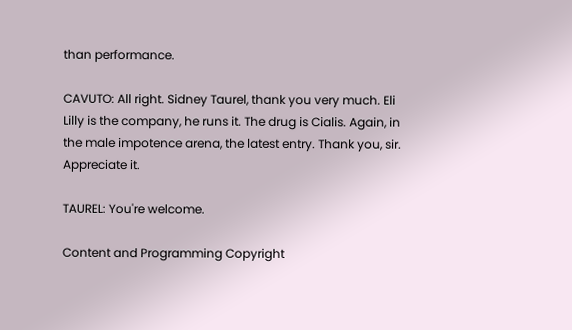than performance.

CAVUTO: All right. Sidney Taurel, thank you very much. Eli Lilly is the company, he runs it. The drug is Cialis. Again, in the male impotence arena, the latest entry. Thank you, sir. Appreciate it.

TAUREL: You're welcome.

Content and Programming Copyright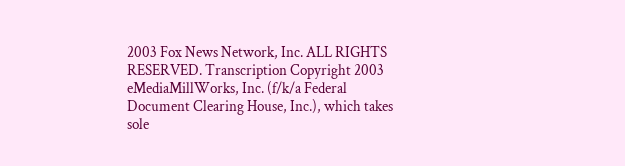2003 Fox News Network, Inc. ALL RIGHTS RESERVED. Transcription Copyright 2003 eMediaMillWorks, Inc. (f/k/a Federal Document Clearing House, Inc.), which takes sole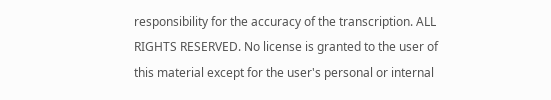responsibility for the accuracy of the transcription. ALL RIGHTS RESERVED. No license is granted to the user of this material except for the user's personal or internal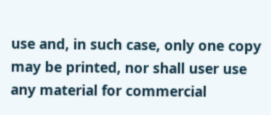use and, in such case, only one copy may be printed, nor shall user use any material for commercial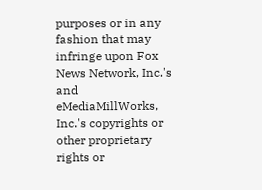purposes or in any fashion that may infringe upon Fox News Network, Inc.'s and eMediaMillWorks, Inc.'s copyrights or other proprietary rights or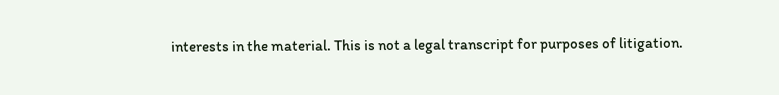interests in the material. This is not a legal transcript for purposes of litigation.